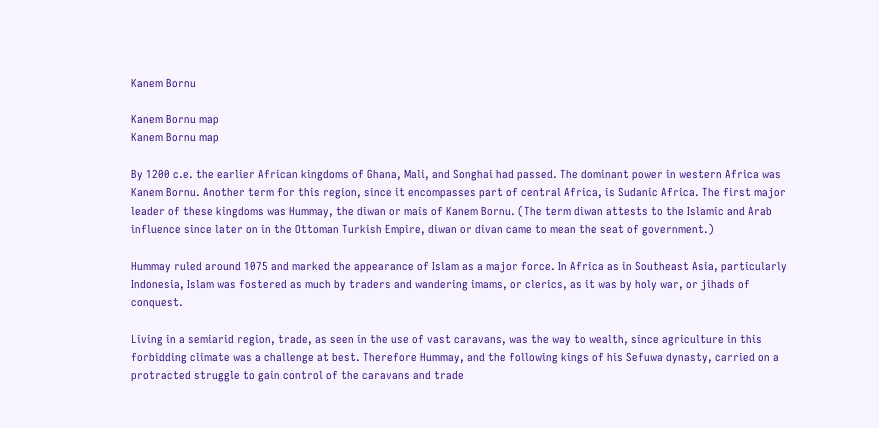Kanem Bornu

Kanem Bornu map
Kanem Bornu map

By 1200 c.e. the earlier African kingdoms of Ghana, Mali, and Songhai had passed. The dominant power in western Africa was Kanem Bornu. Another term for this region, since it encompasses part of central Africa, is Sudanic Africa. The first major leader of these kingdoms was Hummay, the diwan or mais of Kanem Bornu. (The term diwan attests to the Islamic and Arab influence since later on in the Ottoman Turkish Empire, diwan or divan came to mean the seat of government.)

Hummay ruled around 1075 and marked the appearance of Islam as a major force. In Africa as in Southeast Asia, particularly Indonesia, Islam was fostered as much by traders and wandering imams, or clerics, as it was by holy war, or jihads of conquest.

Living in a semiarid region, trade, as seen in the use of vast caravans, was the way to wealth, since agriculture in this forbidding climate was a challenge at best. Therefore Hummay, and the following kings of his Sefuwa dynasty, carried on a protracted struggle to gain control of the caravans and trade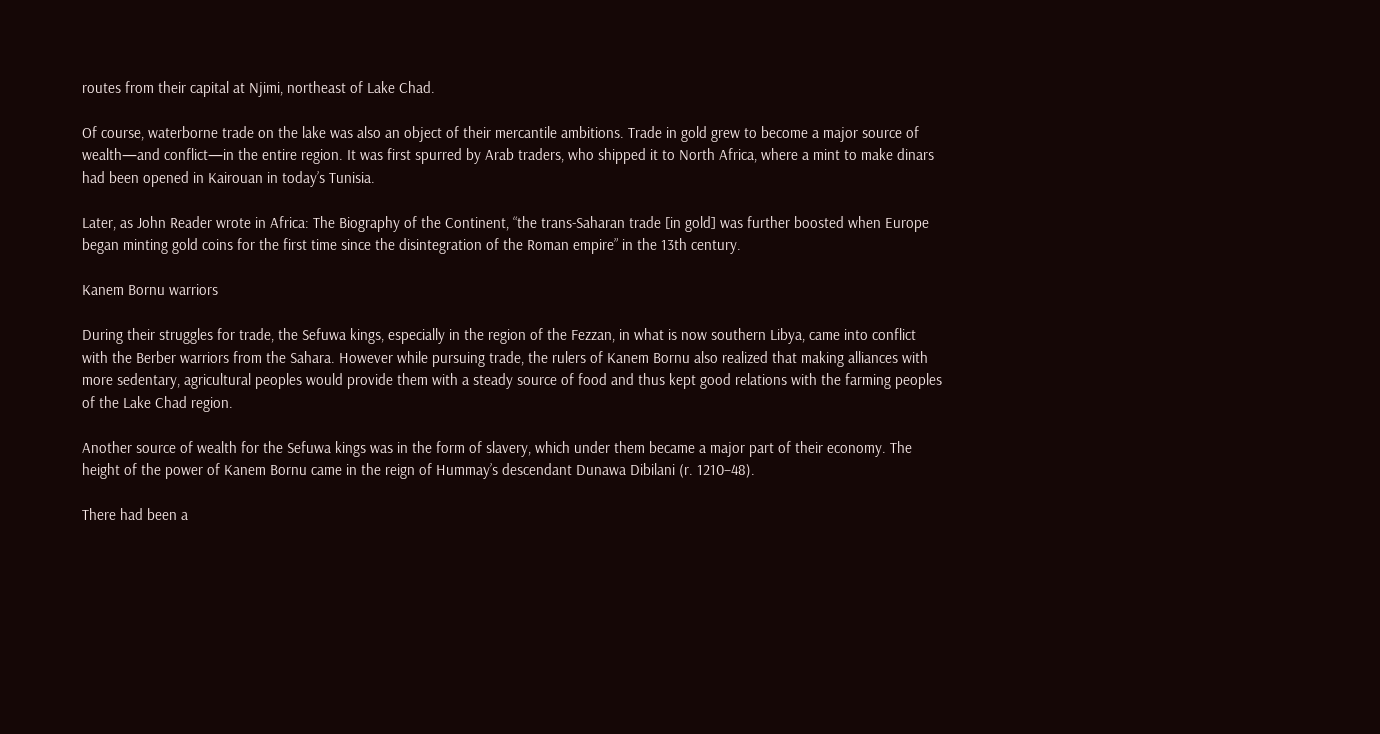routes from their capital at Njimi, northeast of Lake Chad.

Of course, waterborne trade on the lake was also an object of their mercantile ambitions. Trade in gold grew to become a major source of wealth—and conflict—in the entire region. It was first spurred by Arab traders, who shipped it to North Africa, where a mint to make dinars had been opened in Kairouan in today’s Tunisia.

Later, as John Reader wrote in Africa: The Biography of the Continent, “the trans-Saharan trade [in gold] was further boosted when Europe began minting gold coins for the first time since the disintegration of the Roman empire” in the 13th century.

Kanem Bornu warriors

During their struggles for trade, the Sefuwa kings, especially in the region of the Fezzan, in what is now southern Libya, came into conflict with the Berber warriors from the Sahara. However while pursuing trade, the rulers of Kanem Bornu also realized that making alliances with more sedentary, agricultural peoples would provide them with a steady source of food and thus kept good relations with the farming peoples of the Lake Chad region.

Another source of wealth for the Sefuwa kings was in the form of slavery, which under them became a major part of their economy. The height of the power of Kanem Bornu came in the reign of Hummay’s descendant Dunawa Dibilani (r. 1210–48).

There had been a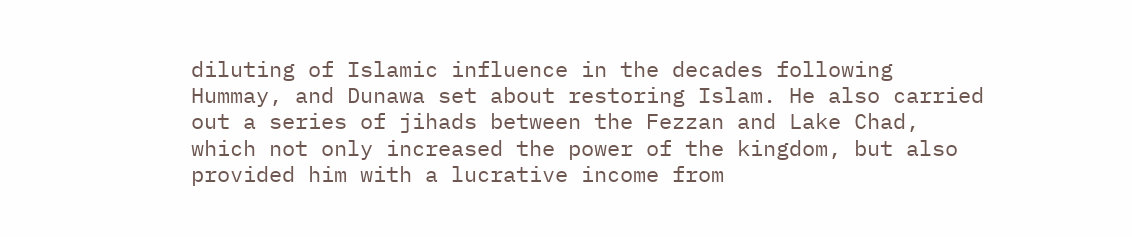diluting of Islamic influence in the decades following Hummay, and Dunawa set about restoring Islam. He also carried out a series of jihads between the Fezzan and Lake Chad, which not only increased the power of the kingdom, but also provided him with a lucrative income from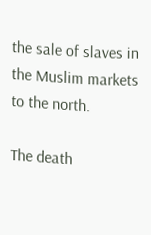the sale of slaves in the Muslim markets to the north.

The death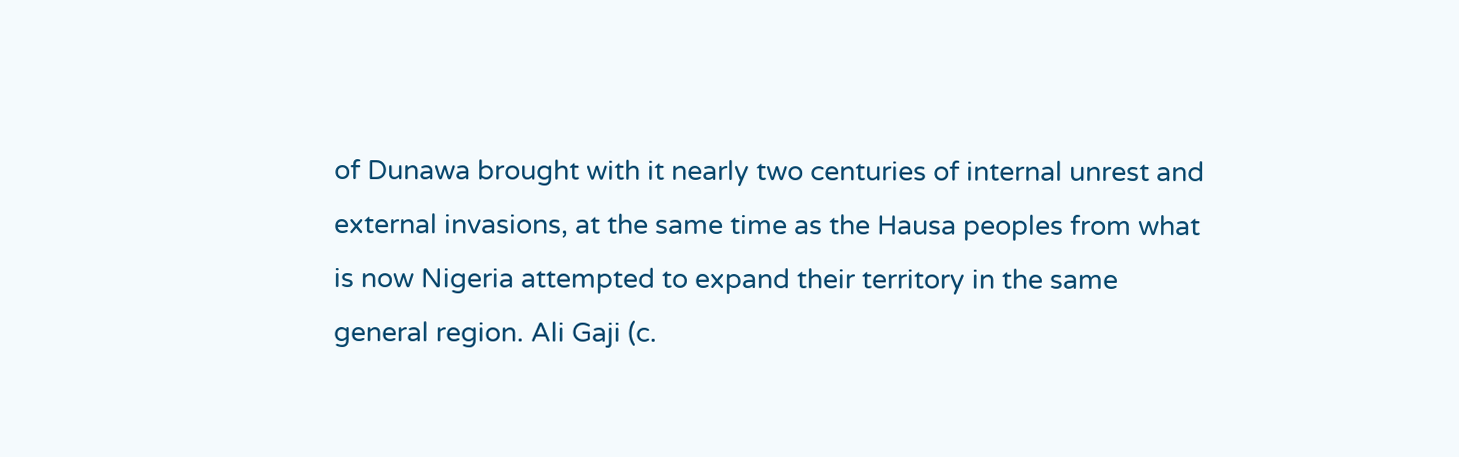of Dunawa brought with it nearly two centuries of internal unrest and external invasions, at the same time as the Hausa peoples from what is now Nigeria attempted to expand their territory in the same general region. Ali Gaji (c.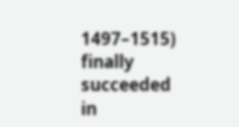1497–1515) finally succeeded in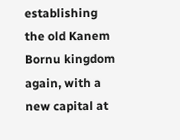establishing the old Kanem Bornu kingdom again, with a new capital at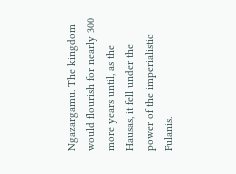Ngazargamu. The kingdom would flourish for nearly 300 more years until, as the Hausas, it fell under the power of the imperialistic Fulanis.